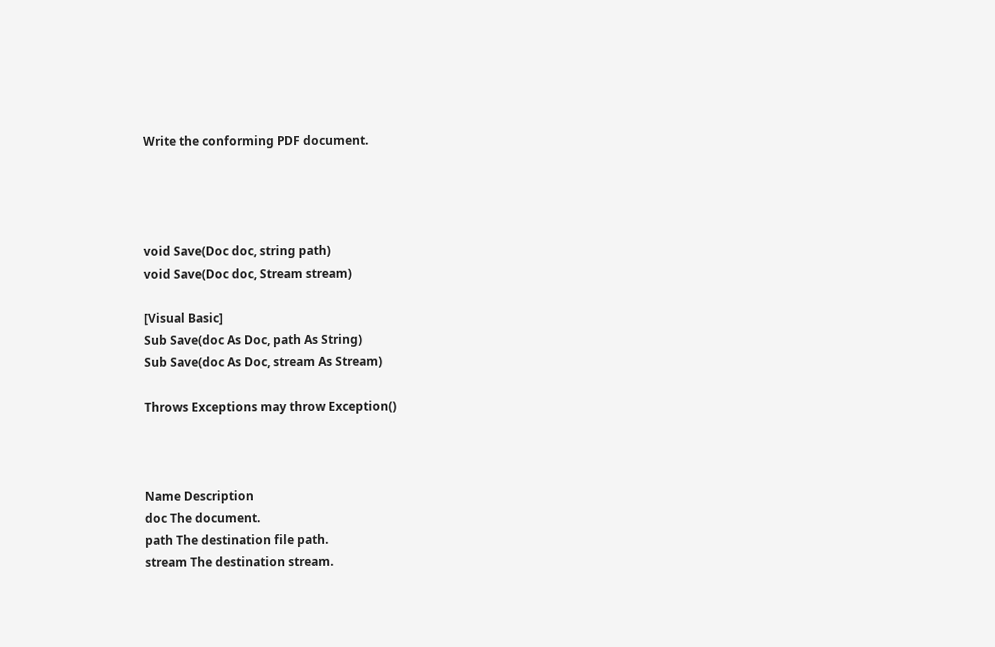Write the conforming PDF document.




void Save(Doc doc, string path)
void Save(Doc doc, Stream stream)

[Visual Basic]
Sub Save(doc As Doc, path As String)
Sub Save(doc As Doc, stream As Stream)

Throws Exceptions may throw Exception()



Name Description
doc The document.
path The destination file path.
stream The destination stream.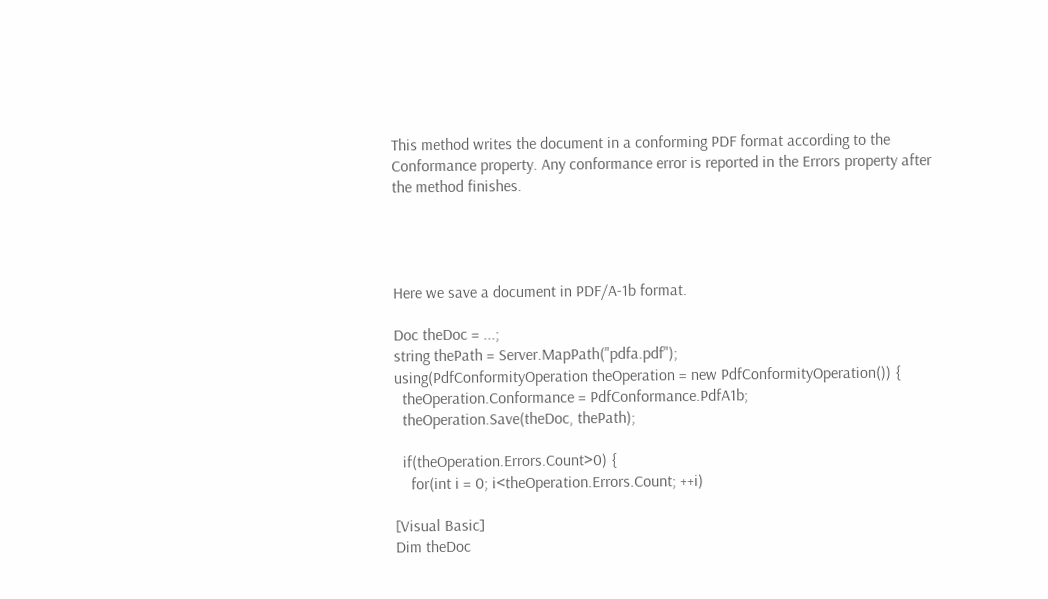This method writes the document in a conforming PDF format according to the Conformance property. Any conformance error is reported in the Errors property after the method finishes.




Here we save a document in PDF/A-1b format.

Doc theDoc = ...;
string thePath = Server.MapPath("pdfa.pdf");
using(PdfConformityOperation theOperation = new PdfConformityOperation()) {
  theOperation.Conformance = PdfConformance.PdfA1b;
  theOperation.Save(theDoc, thePath);

  if(theOperation.Errors.Count>0) {
    for(int i = 0; i<theOperation.Errors.Count; ++i)

[Visual Basic]
Dim theDoc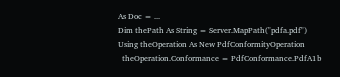As Doc = ...
Dim thePath As String = Server.MapPath("pdfa.pdf")
Using theOperation As New PdfConformityOperation
  theOperation.Conformance = PdfConformance.PdfA1b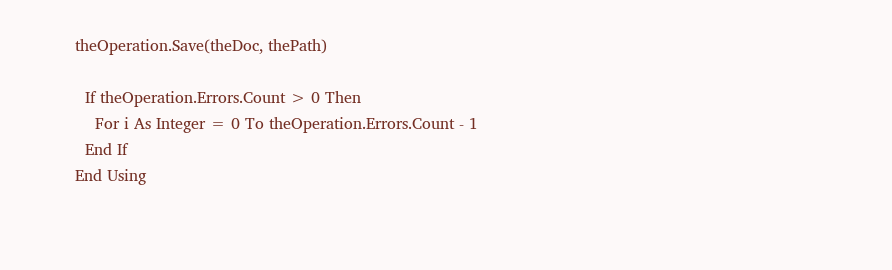theOperation.Save(theDoc, thePath)

  If theOperation.Errors.Count > 0 Then
    For i As Integer = 0 To theOperation.Errors.Count - 1
  End If
End Using